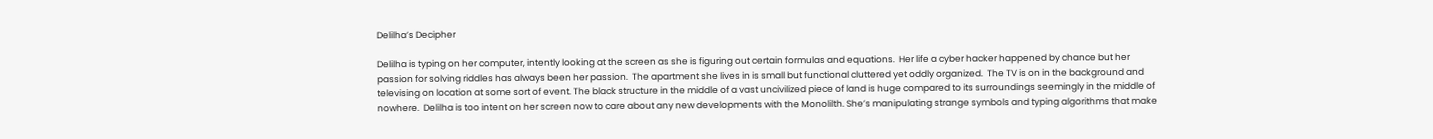Delilha’s Decipher

Delilha is typing on her computer, intently looking at the screen as she is figuring out certain formulas and equations.  Her life a cyber hacker happened by chance but her passion for solving riddles has always been her passion.  The apartment she lives in is small but functional cluttered yet oddly organized.  The TV is on in the background and televising on location at some sort of event. The black structure in the middle of a vast uncivilized piece of land is huge compared to its surroundings seemingly in the middle of nowhere.  Delilha is too intent on her screen now to care about any new developments with the Monolilth. She’s manipulating strange symbols and typing algorithms that make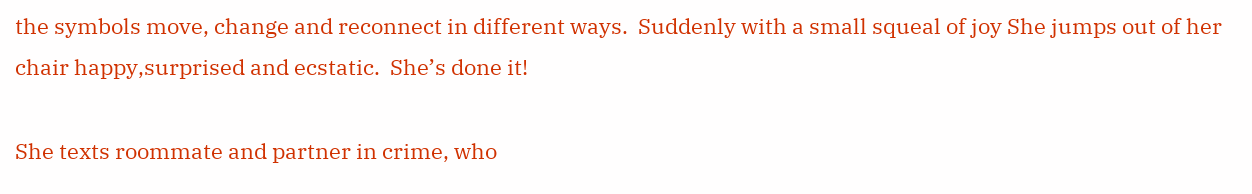the symbols move, change and reconnect in different ways.  Suddenly with a small squeal of joy She jumps out of her chair happy,surprised and ecstatic.  She’s done it!

She texts roommate and partner in crime, who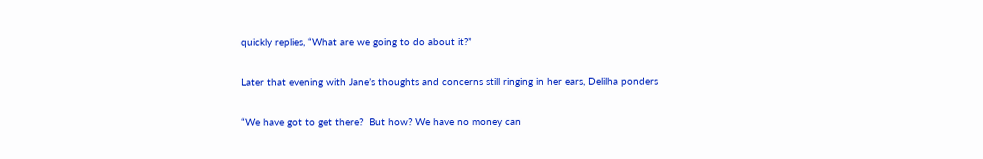quickly replies, “What are we going to do about it?”

Later that evening with Jane’s thoughts and concerns still ringing in her ears, Delilha ponders

“We have got to get there?  But how? We have no money can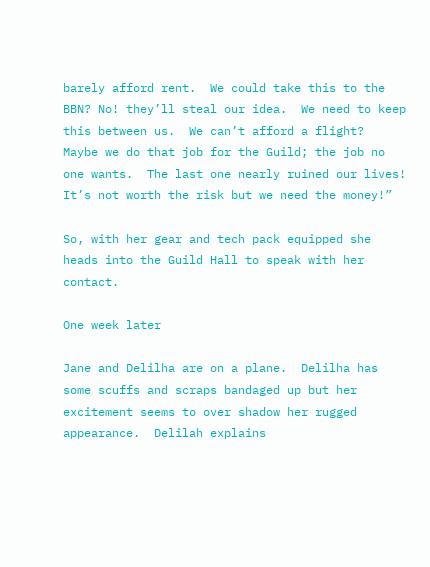barely afford rent.  We could take this to the BBN? No! they’ll steal our idea.  We need to keep this between us.  We can’t afford a flight?  Maybe we do that job for the Guild; the job no one wants.  The last one nearly ruined our lives!  It’s not worth the risk but we need the money!”

So, with her gear and tech pack equipped she heads into the Guild Hall to speak with her contact.

One week later

Jane and Delilha are on a plane.  Delilha has some scuffs and scraps bandaged up but her excitement seems to over shadow her rugged appearance.  Delilah explains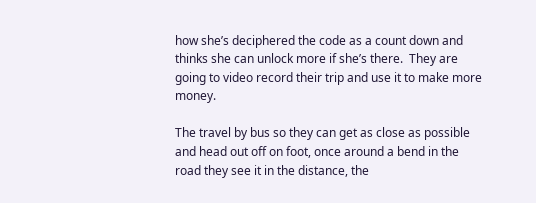how she’s deciphered the code as a count down and thinks she can unlock more if she’s there.  They are going to video record their trip and use it to make more money.

The travel by bus so they can get as close as possible and head out off on foot, once around a bend in the road they see it in the distance, the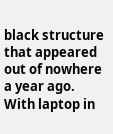black structure that appeared out of nowhere a year ago.  With laptop in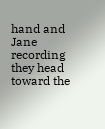hand and Jane recording they head toward the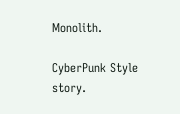Monolith.

CyberPunk Style story.